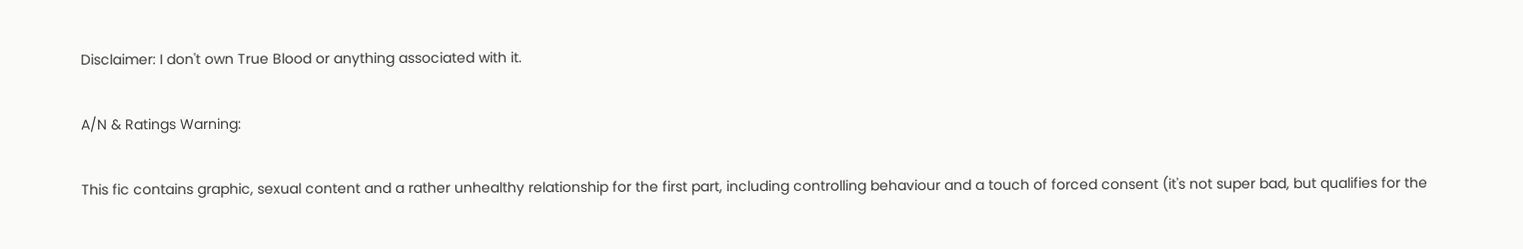Disclaimer: I don't own True Blood or anything associated with it.

A/N & Ratings Warning:

This fic contains graphic, sexual content and a rather unhealthy relationship for the first part, including controlling behaviour and a touch of forced consent (it's not super bad, but qualifies for the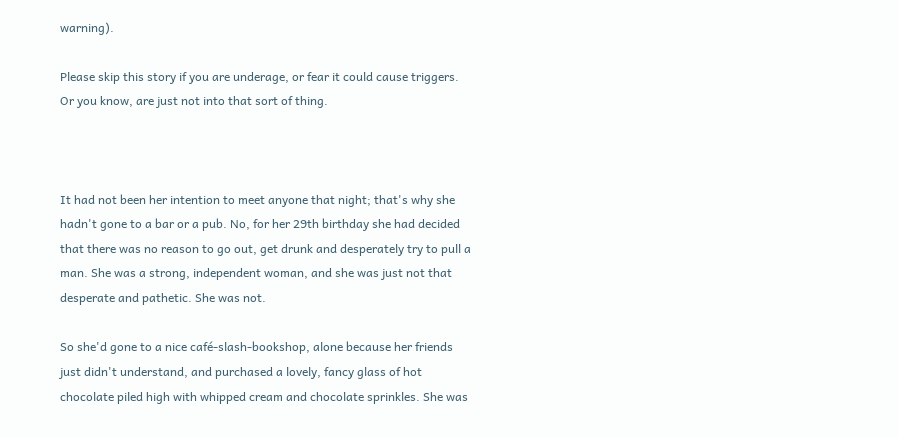warning).

Please skip this story if you are underage, or fear it could cause triggers. Or you know, are just not into that sort of thing.



It had not been her intention to meet anyone that night; that's why she hadn't gone to a bar or a pub. No, for her 29th birthday she had decided that there was no reason to go out, get drunk and desperately try to pull a man. She was a strong, independent woman, and she was just not that desperate and pathetic. She was not.

So she'd gone to a nice café-slash-bookshop, alone because her friends just didn't understand, and purchased a lovely, fancy glass of hot chocolate piled high with whipped cream and chocolate sprinkles. She was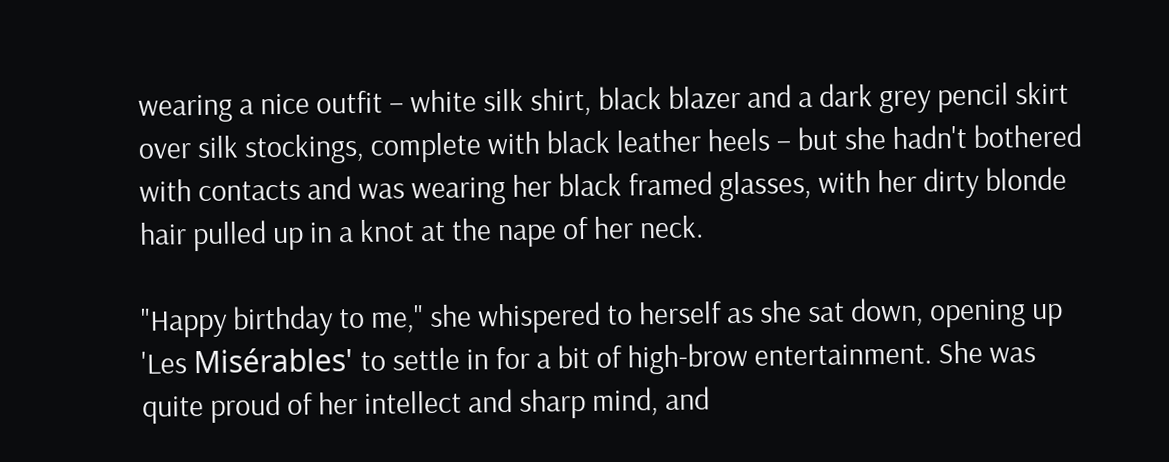wearing a nice outfit – white silk shirt, black blazer and a dark grey pencil skirt over silk stockings, complete with black leather heels – but she hadn't bothered with contacts and was wearing her black framed glasses, with her dirty blonde hair pulled up in a knot at the nape of her neck.

"Happy birthday to me," she whispered to herself as she sat down, opening up 'Les Misérables' to settle in for a bit of high-brow entertainment. She was quite proud of her intellect and sharp mind, and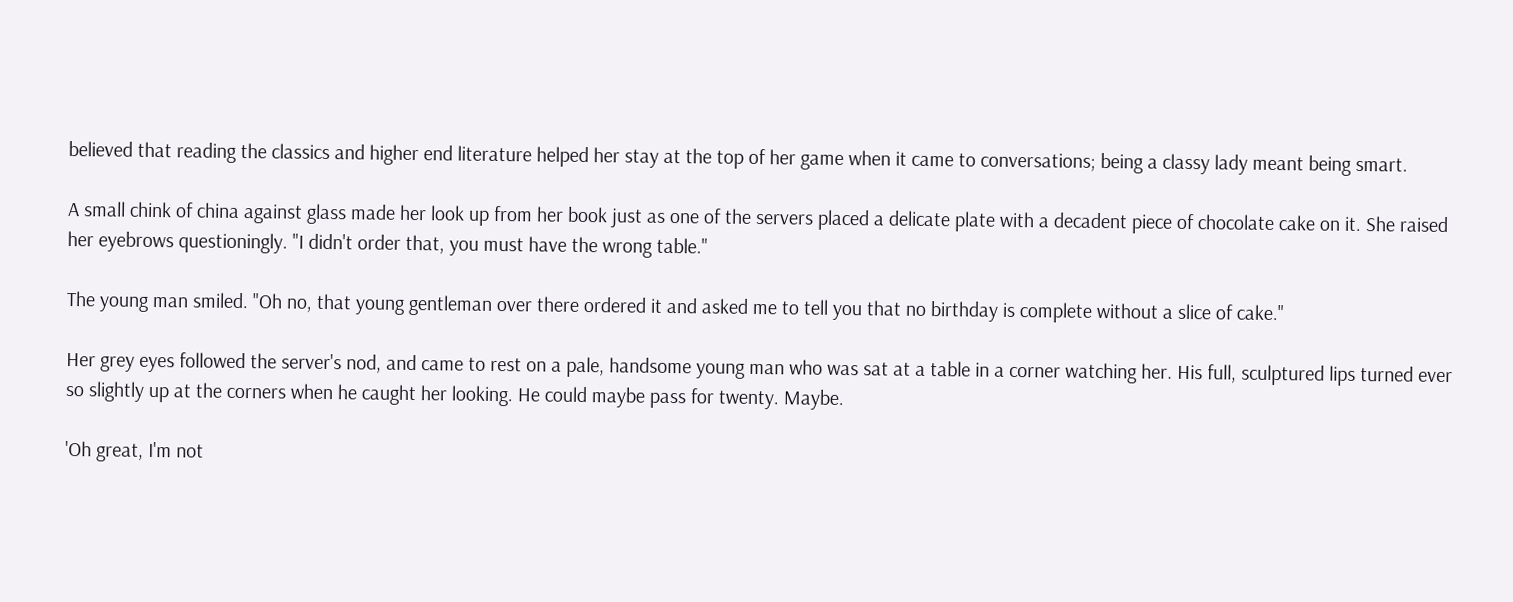believed that reading the classics and higher end literature helped her stay at the top of her game when it came to conversations; being a classy lady meant being smart.

A small chink of china against glass made her look up from her book just as one of the servers placed a delicate plate with a decadent piece of chocolate cake on it. She raised her eyebrows questioningly. "I didn't order that, you must have the wrong table."

The young man smiled. "Oh no, that young gentleman over there ordered it and asked me to tell you that no birthday is complete without a slice of cake."

Her grey eyes followed the server's nod, and came to rest on a pale, handsome young man who was sat at a table in a corner watching her. His full, sculptured lips turned ever so slightly up at the corners when he caught her looking. He could maybe pass for twenty. Maybe.

'Oh great, I'm not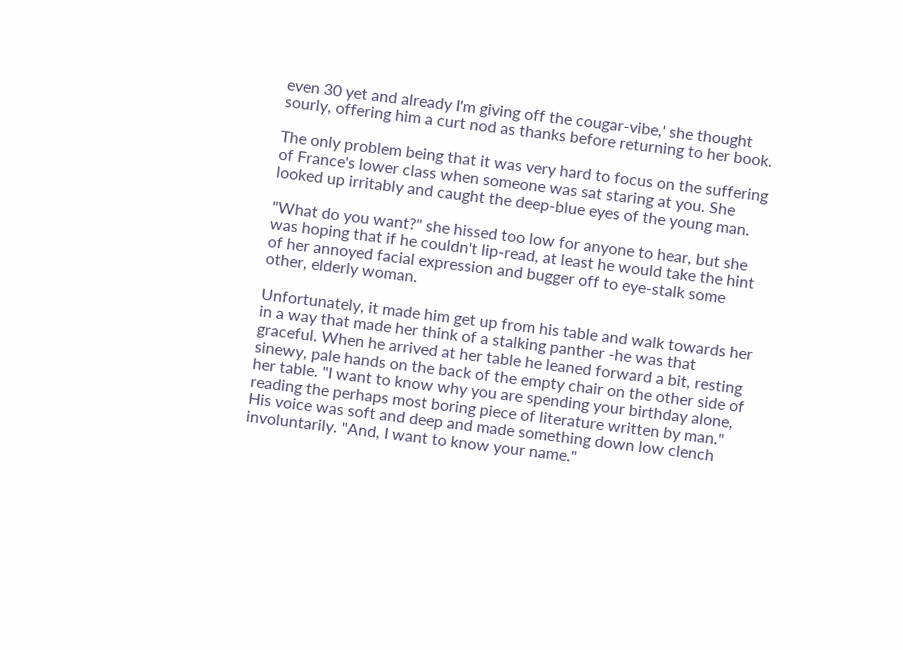even 30 yet and already I'm giving off the cougar-vibe,' she thought sourly, offering him a curt nod as thanks before returning to her book.

The only problem being that it was very hard to focus on the suffering of France's lower class when someone was sat staring at you. She looked up irritably and caught the deep-blue eyes of the young man.

"What do you want?" she hissed too low for anyone to hear, but she was hoping that if he couldn't lip-read, at least he would take the hint of her annoyed facial expression and bugger off to eye-stalk some other, elderly woman.

Unfortunately, it made him get up from his table and walk towards her in a way that made her think of a stalking panther -he was that graceful. When he arrived at her table he leaned forward a bit, resting sinewy, pale hands on the back of the empty chair on the other side of her table. "I want to know why you are spending your birthday alone, reading the perhaps most boring piece of literature written by man." His voice was soft and deep and made something down low clench involuntarily. "And, I want to know your name."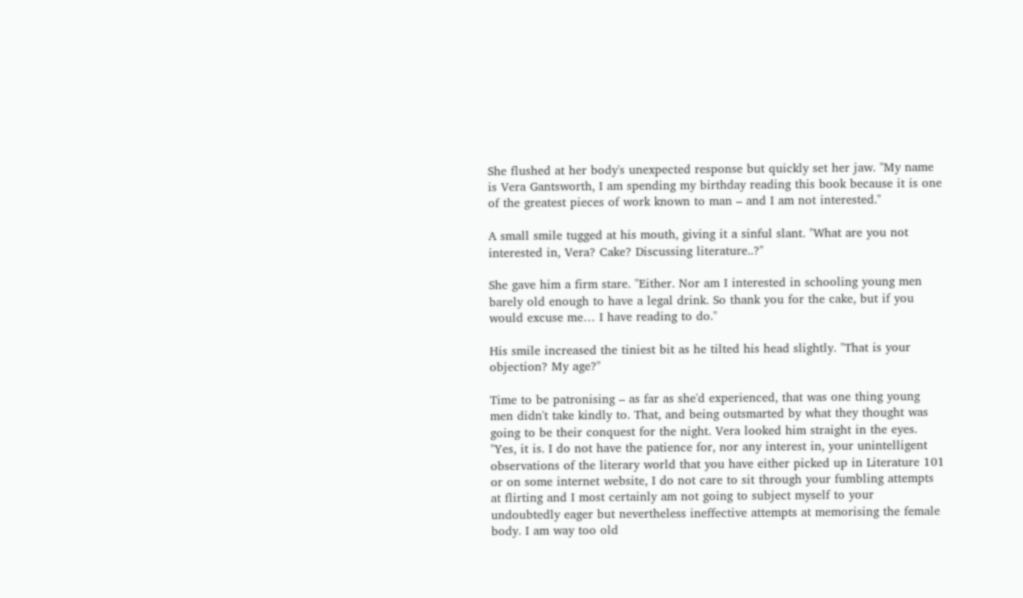She flushed at her body's unexpected response but quickly set her jaw. "My name is Vera Gantsworth, I am spending my birthday reading this book because it is one of the greatest pieces of work known to man – and I am not interested."

A small smile tugged at his mouth, giving it a sinful slant. "What are you not interested in, Vera? Cake? Discussing literature..?"

She gave him a firm stare. "Either. Nor am I interested in schooling young men barely old enough to have a legal drink. So thank you for the cake, but if you would excuse me… I have reading to do."

His smile increased the tiniest bit as he tilted his head slightly. "That is your objection? My age?"

Time to be patronising – as far as she'd experienced, that was one thing young men didn't take kindly to. That, and being outsmarted by what they thought was going to be their conquest for the night. Vera looked him straight in the eyes. "Yes, it is. I do not have the patience for, nor any interest in, your unintelligent observations of the literary world that you have either picked up in Literature 101 or on some internet website, I do not care to sit through your fumbling attempts at flirting and I most certainly am not going to subject myself to your undoubtedly eager but nevertheless ineffective attempts at memorising the female body. I am way too old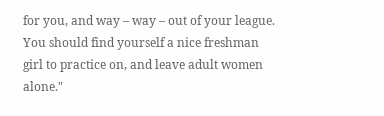for you, and way – way – out of your league. You should find yourself a nice freshman girl to practice on, and leave adult women alone."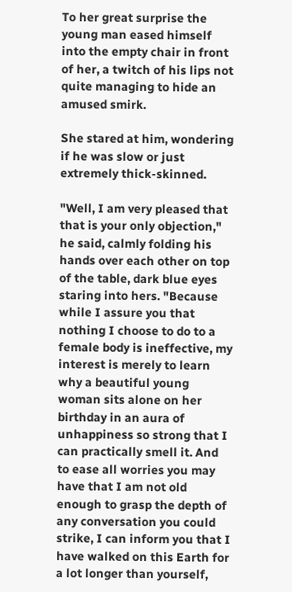To her great surprise the young man eased himself into the empty chair in front of her, a twitch of his lips not quite managing to hide an amused smirk.

She stared at him, wondering if he was slow or just extremely thick-skinned.

"Well, I am very pleased that that is your only objection," he said, calmly folding his hands over each other on top of the table, dark blue eyes staring into hers. "Because while I assure you that nothing I choose to do to a female body is ineffective, my interest is merely to learn why a beautiful young woman sits alone on her birthday in an aura of unhappiness so strong that I can practically smell it. And to ease all worries you may have that I am not old enough to grasp the depth of any conversation you could strike, I can inform you that I have walked on this Earth for a lot longer than yourself,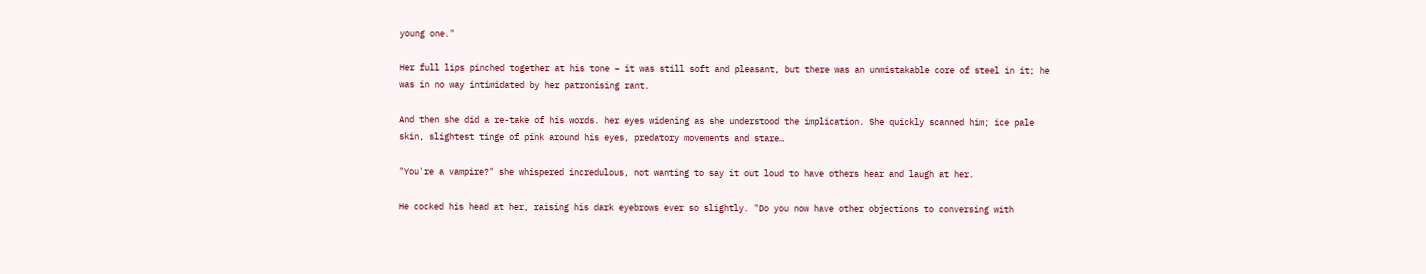young one."

Her full lips pinched together at his tone – it was still soft and pleasant, but there was an unmistakable core of steel in it; he was in no way intimidated by her patronising rant.

And then she did a re-take of his words. her eyes widening as she understood the implication. She quickly scanned him; ice pale skin, slightest tinge of pink around his eyes, predatory movements and stare…

"You're a vampire?" she whispered incredulous, not wanting to say it out loud to have others hear and laugh at her.

He cocked his head at her, raising his dark eyebrows ever so slightly. "Do you now have other objections to conversing with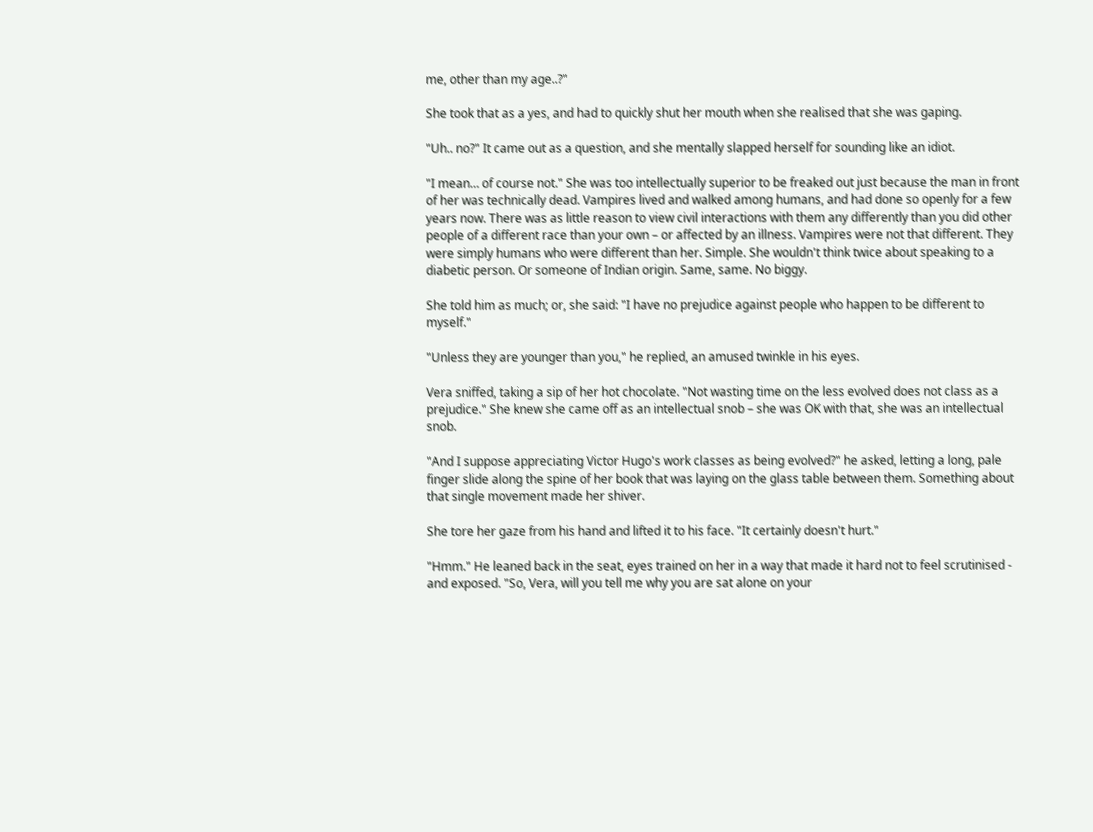me, other than my age..?"

She took that as a yes, and had to quickly shut her mouth when she realised that she was gaping.

"Uh.. no?" It came out as a question, and she mentally slapped herself for sounding like an idiot.

"I mean… of course not." She was too intellectually superior to be freaked out just because the man in front of her was technically dead. Vampires lived and walked among humans, and had done so openly for a few years now. There was as little reason to view civil interactions with them any differently than you did other people of a different race than your own – or affected by an illness. Vampires were not that different. They were simply humans who were different than her. Simple. She wouldn't think twice about speaking to a diabetic person. Or someone of Indian origin. Same, same. No biggy.

She told him as much; or, she said: "I have no prejudice against people who happen to be different to myself."

"Unless they are younger than you," he replied, an amused twinkle in his eyes.

Vera sniffed, taking a sip of her hot chocolate. "Not wasting time on the less evolved does not class as a prejudice." She knew she came off as an intellectual snob – she was OK with that, she was an intellectual snob.

"And I suppose appreciating Victor Hugo's work classes as being evolved?" he asked, letting a long, pale finger slide along the spine of her book that was laying on the glass table between them. Something about that single movement made her shiver.

She tore her gaze from his hand and lifted it to his face. "It certainly doesn't hurt."

"Hmm." He leaned back in the seat, eyes trained on her in a way that made it hard not to feel scrutinised - and exposed. "So, Vera, will you tell me why you are sat alone on your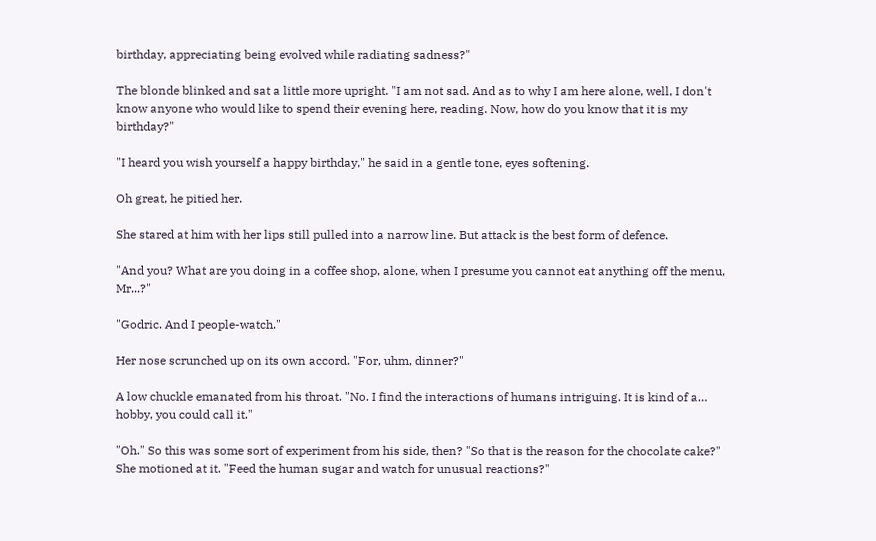birthday, appreciating being evolved while radiating sadness?"

The blonde blinked and sat a little more upright. "I am not sad. And as to why I am here alone, well, I don't know anyone who would like to spend their evening here, reading. Now, how do you know that it is my birthday?"

"I heard you wish yourself a happy birthday," he said in a gentle tone, eyes softening.

Oh great, he pitied her.

She stared at him with her lips still pulled into a narrow line. But attack is the best form of defence.

"And you? What are you doing in a coffee shop, alone, when I presume you cannot eat anything off the menu, Mr...?"

"Godric. And I people-watch."

Her nose scrunched up on its own accord. "For, uhm, dinner?"

A low chuckle emanated from his throat. "No. I find the interactions of humans intriguing. It is kind of a… hobby, you could call it."

"Oh." So this was some sort of experiment from his side, then? "So that is the reason for the chocolate cake?" She motioned at it. "Feed the human sugar and watch for unusual reactions?"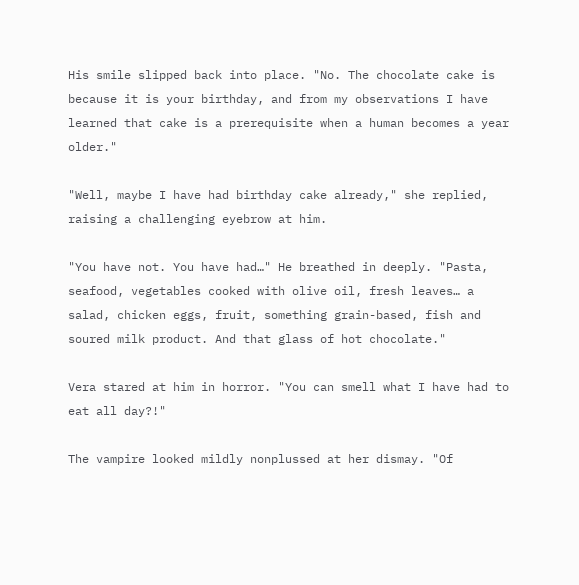His smile slipped back into place. "No. The chocolate cake is because it is your birthday, and from my observations I have learned that cake is a prerequisite when a human becomes a year older."

"Well, maybe I have had birthday cake already," she replied, raising a challenging eyebrow at him.

"You have not. You have had…" He breathed in deeply. "Pasta, seafood, vegetables cooked with olive oil, fresh leaves… a salad, chicken eggs, fruit, something grain-based, fish and soured milk product. And that glass of hot chocolate."

Vera stared at him in horror. "You can smell what I have had to eat all day?!"

The vampire looked mildly nonplussed at her dismay. "Of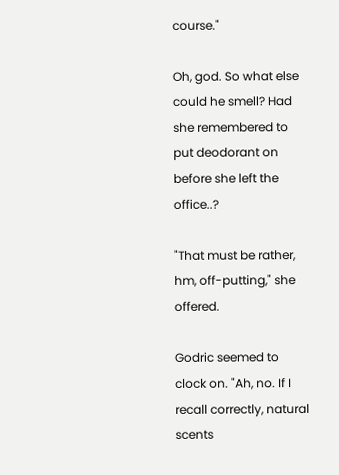course."

Oh, god. So what else could he smell? Had she remembered to put deodorant on before she left the office..?

"That must be rather, hm, off-putting," she offered.

Godric seemed to clock on. "Ah, no. If I recall correctly, natural scents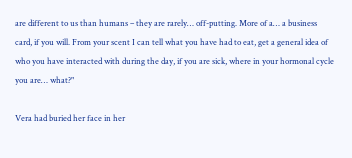are different to us than humans – they are rarely… off-putting. More of a… a business card, if you will. From your scent I can tell what you have had to eat, get a general idea of who you have interacted with during the day, if you are sick, where in your hormonal cycle you are… what?"

Vera had buried her face in her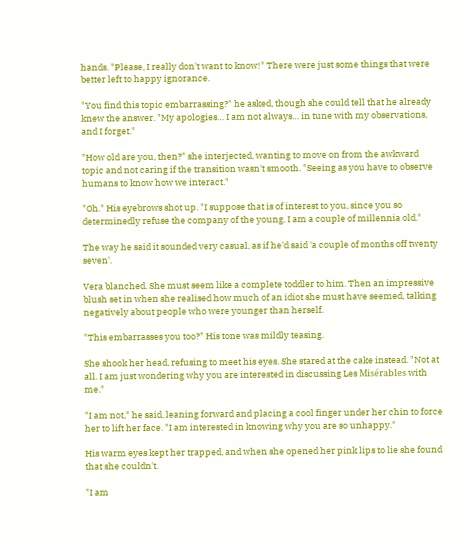hands. "Please, I really don't want to know!" There were just some things that were better left to happy ignorance.

"You find this topic embarrassing?" he asked, though she could tell that he already knew the answer. "My apologies… I am not always… in tune with my observations, and I forget."

"How old are you, then?" she interjected, wanting to move on from the awkward topic and not caring if the transition wasn't smooth. "Seeing as you have to observe humans to know how we interact."

"Oh." His eyebrows shot up. "I suppose that is of interest to you, since you so determinedly refuse the company of the young. I am a couple of millennia old."

The way he said it sounded very casual, as if he'd said 'a couple of months off twenty seven'.

Vera blanched. She must seem like a complete toddler to him. Then an impressive blush set in when she realised how much of an idiot she must have seemed, talking negatively about people who were younger than herself.

"This embarrasses you too?" His tone was mildly teasing.

She shook her head, refusing to meet his eyes. She stared at the cake instead. "Not at all. I am just wondering why you are interested in discussing Les Misérables with me."

"I am not," he said, leaning forward and placing a cool finger under her chin to force her to lift her face. "I am interested in knowing why you are so unhappy."

His warm eyes kept her trapped, and when she opened her pink lips to lie she found that she couldn't.

"I am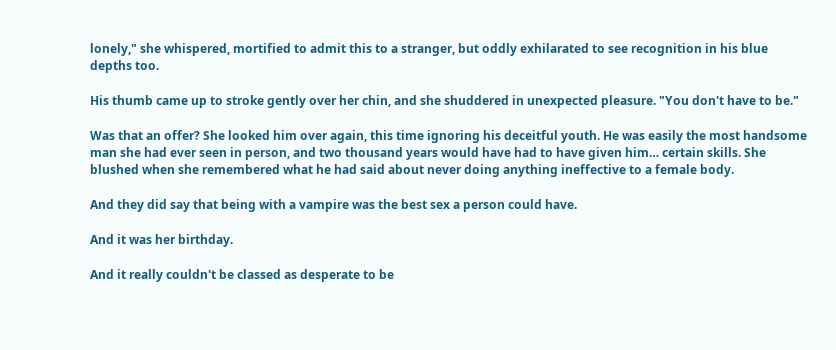lonely," she whispered, mortified to admit this to a stranger, but oddly exhilarated to see recognition in his blue depths too.

His thumb came up to stroke gently over her chin, and she shuddered in unexpected pleasure. "You don't have to be."

Was that an offer? She looked him over again, this time ignoring his deceitful youth. He was easily the most handsome man she had ever seen in person, and two thousand years would have had to have given him… certain skills. She blushed when she remembered what he had said about never doing anything ineffective to a female body.

And they did say that being with a vampire was the best sex a person could have.

And it was her birthday.

And it really couldn't be classed as desperate to be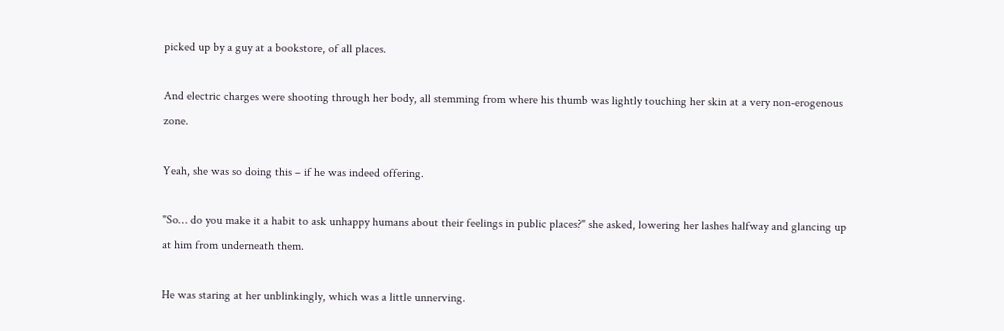picked up by a guy at a bookstore, of all places.

And electric charges were shooting through her body, all stemming from where his thumb was lightly touching her skin at a very non-erogenous zone.

Yeah, she was so doing this – if he was indeed offering.

"So… do you make it a habit to ask unhappy humans about their feelings in public places?" she asked, lowering her lashes halfway and glancing up at him from underneath them.

He was staring at her unblinkingly, which was a little unnerving.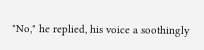"No," he replied, his voice a soothingly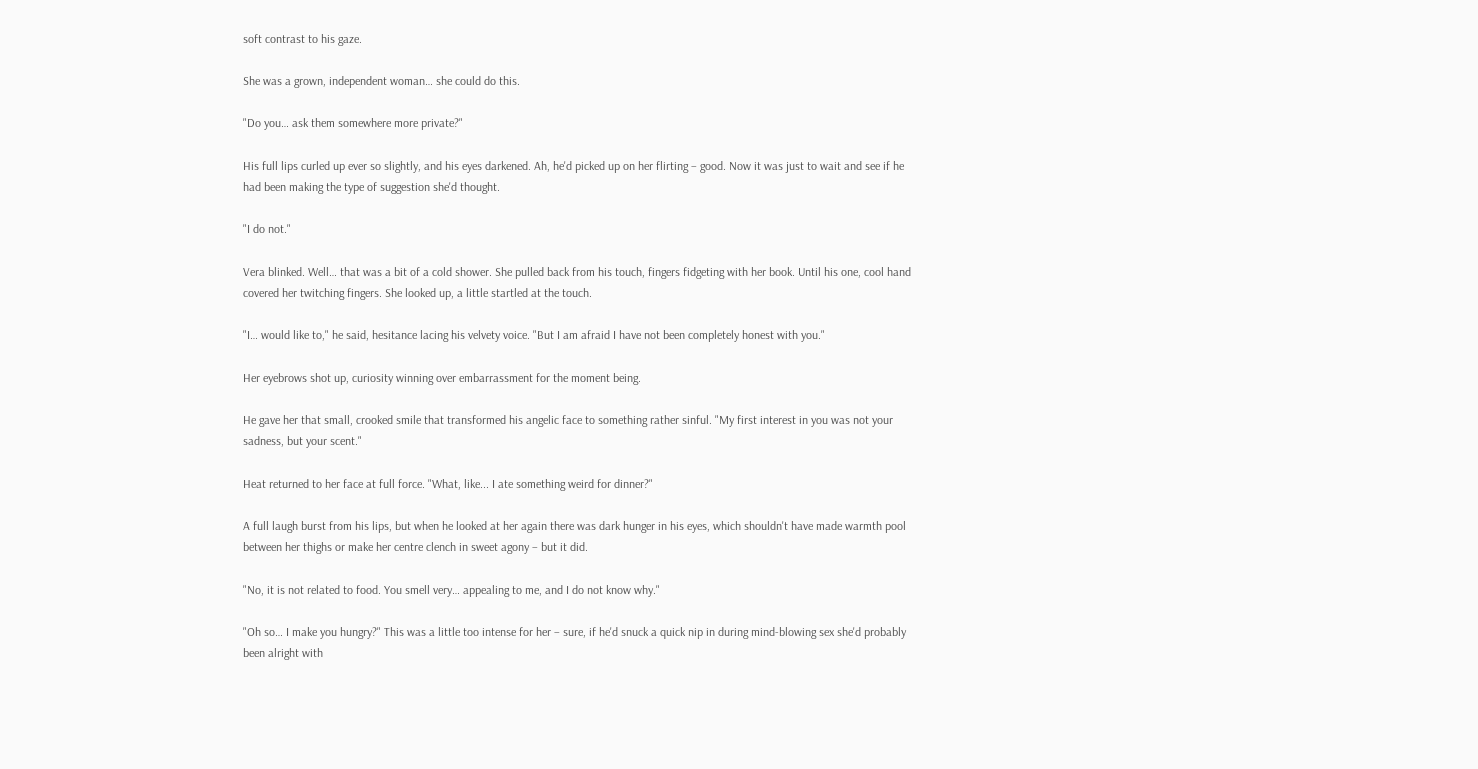soft contrast to his gaze.

She was a grown, independent woman… she could do this.

"Do you… ask them somewhere more private?"

His full lips curled up ever so slightly, and his eyes darkened. Ah, he'd picked up on her flirting – good. Now it was just to wait and see if he had been making the type of suggestion she'd thought.

"I do not."

Vera blinked. Well… that was a bit of a cold shower. She pulled back from his touch, fingers fidgeting with her book. Until his one, cool hand covered her twitching fingers. She looked up, a little startled at the touch.

"I… would like to," he said, hesitance lacing his velvety voice. "But I am afraid I have not been completely honest with you."

Her eyebrows shot up, curiosity winning over embarrassment for the moment being.

He gave her that small, crooked smile that transformed his angelic face to something rather sinful. "My first interest in you was not your sadness, but your scent."

Heat returned to her face at full force. "What, like... I ate something weird for dinner?"

A full laugh burst from his lips, but when he looked at her again there was dark hunger in his eyes, which shouldn't have made warmth pool between her thighs or make her centre clench in sweet agony – but it did.

"No, it is not related to food. You smell very… appealing to me, and I do not know why."

"Oh so… I make you hungry?" This was a little too intense for her – sure, if he'd snuck a quick nip in during mind-blowing sex she'd probably been alright with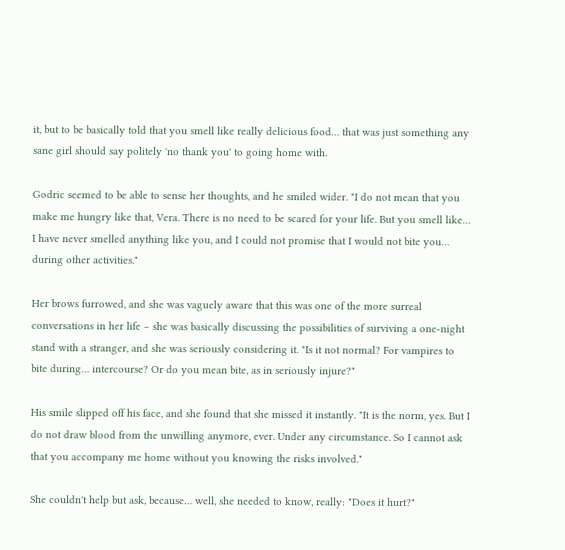it, but to be basically told that you smell like really delicious food… that was just something any sane girl should say politely 'no thank you' to going home with.

Godric seemed to be able to sense her thoughts, and he smiled wider. "I do not mean that you make me hungry like that, Vera. There is no need to be scared for your life. But you smell like… I have never smelled anything like you, and I could not promise that I would not bite you… during other activities."

Her brows furrowed, and she was vaguely aware that this was one of the more surreal conversations in her life – she was basically discussing the possibilities of surviving a one-night stand with a stranger, and she was seriously considering it. "Is it not normal? For vampires to bite during… intercourse? Or do you mean bite, as in seriously injure?"

His smile slipped off his face, and she found that she missed it instantly. "It is the norm, yes. But I do not draw blood from the unwilling anymore, ever. Under any circumstance. So I cannot ask that you accompany me home without you knowing the risks involved."

She couldn't help but ask, because… well, she needed to know, really: "Does it hurt?"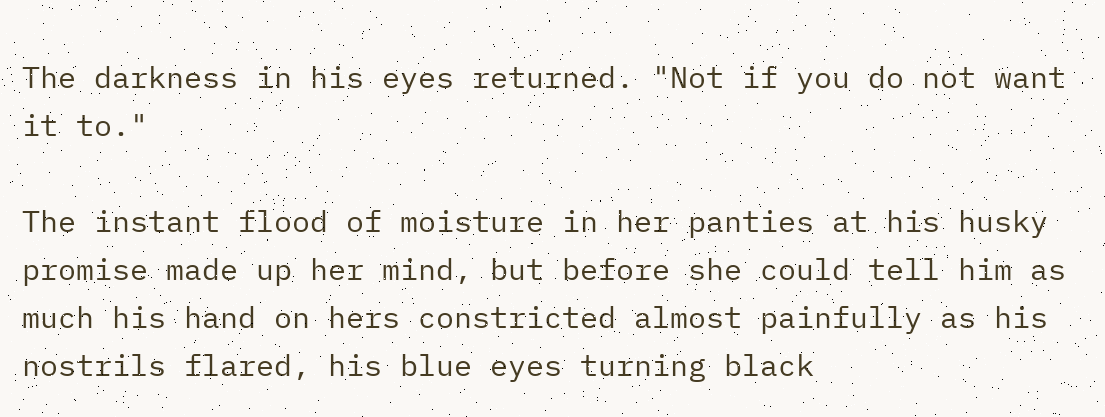The darkness in his eyes returned. "Not if you do not want it to."

The instant flood of moisture in her panties at his husky promise made up her mind, but before she could tell him as much his hand on hers constricted almost painfully as his nostrils flared, his blue eyes turning black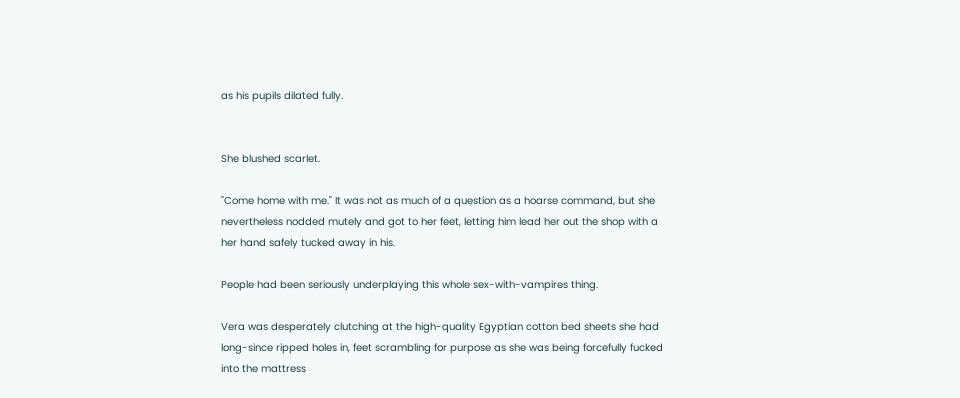as his pupils dilated fully.


She blushed scarlet.

"Come home with me." It was not as much of a question as a hoarse command, but she nevertheless nodded mutely and got to her feet, letting him lead her out the shop with a her hand safely tucked away in his.

People had been seriously underplaying this whole sex-with-vampires thing.

Vera was desperately clutching at the high-quality Egyptian cotton bed sheets she had long-since ripped holes in, feet scrambling for purpose as she was being forcefully fucked into the mattress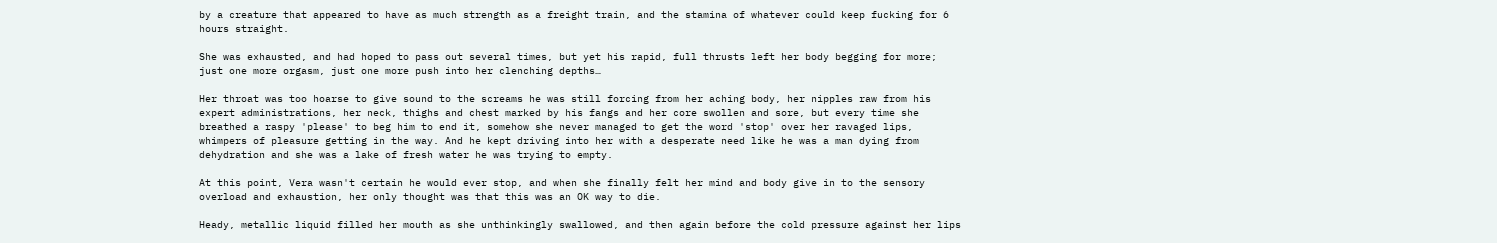by a creature that appeared to have as much strength as a freight train, and the stamina of whatever could keep fucking for 6 hours straight.

She was exhausted, and had hoped to pass out several times, but yet his rapid, full thrusts left her body begging for more; just one more orgasm, just one more push into her clenching depths…

Her throat was too hoarse to give sound to the screams he was still forcing from her aching body, her nipples raw from his expert administrations, her neck, thighs and chest marked by his fangs and her core swollen and sore, but every time she breathed a raspy 'please' to beg him to end it, somehow she never managed to get the word 'stop' over her ravaged lips, whimpers of pleasure getting in the way. And he kept driving into her with a desperate need like he was a man dying from dehydration and she was a lake of fresh water he was trying to empty.

At this point, Vera wasn't certain he would ever stop, and when she finally felt her mind and body give in to the sensory overload and exhaustion, her only thought was that this was an OK way to die.

Heady, metallic liquid filled her mouth as she unthinkingly swallowed, and then again before the cold pressure against her lips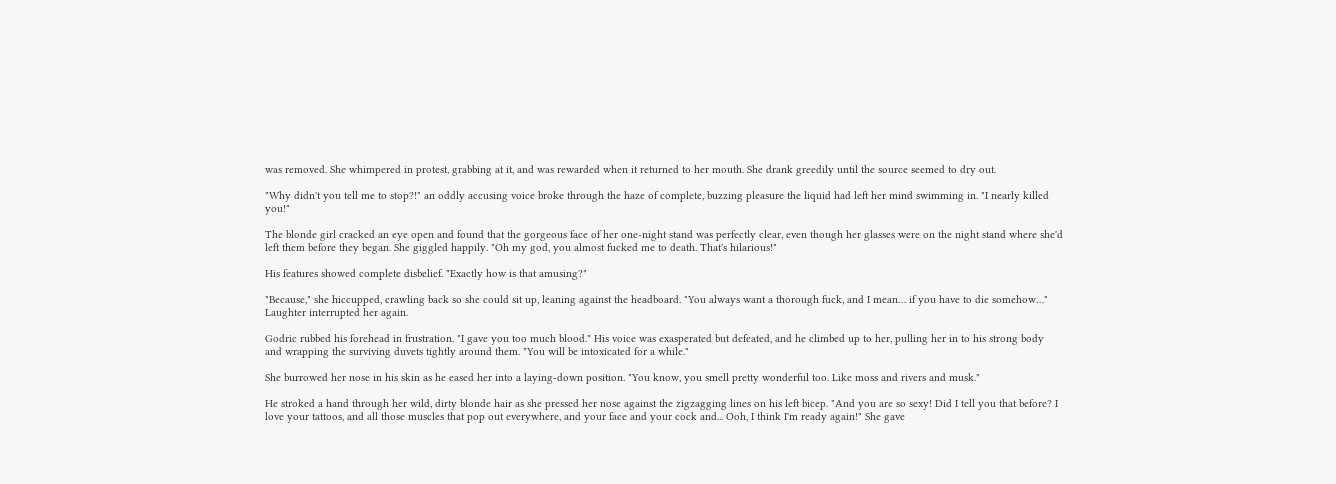was removed. She whimpered in protest, grabbing at it, and was rewarded when it returned to her mouth. She drank greedily until the source seemed to dry out.

"Why didn't you tell me to stop?!" an oddly accusing voice broke through the haze of complete, buzzing pleasure the liquid had left her mind swimming in. "I nearly killed you!"

The blonde girl cracked an eye open and found that the gorgeous face of her one-night stand was perfectly clear, even though her glasses were on the night stand where she'd left them before they began. She giggled happily. "Oh my god, you almost fucked me to death. That's hilarious!"

His features showed complete disbelief. "Exactly how is that amusing?"

"Because," she hiccupped, crawling back so she could sit up, leaning against the headboard. "You always want a thorough fuck, and I mean… if you have to die somehow…" Laughter interrupted her again.

Godric rubbed his forehead in frustration. "I gave you too much blood." His voice was exasperated but defeated, and he climbed up to her, pulling her in to his strong body and wrapping the surviving duvets tightly around them. "You will be intoxicated for a while."

She burrowed her nose in his skin as he eased her into a laying-down position. "You know, you smell pretty wonderful too. Like moss and rivers and musk."

He stroked a hand through her wild, dirty blonde hair as she pressed her nose against the zigzagging lines on his left bicep. "And you are so sexy! Did I tell you that before? I love your tattoos, and all those muscles that pop out everywhere, and your face and your cock and... Ooh, I think I'm ready again!" She gave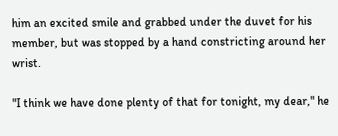him an excited smile and grabbed under the duvet for his member, but was stopped by a hand constricting around her wrist.

"I think we have done plenty of that for tonight, my dear," he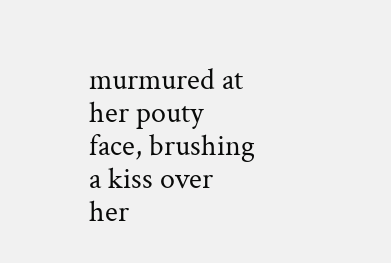murmured at her pouty face, brushing a kiss over her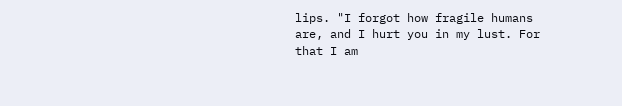lips. "I forgot how fragile humans are, and I hurt you in my lust. For that I am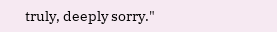truly, deeply sorry."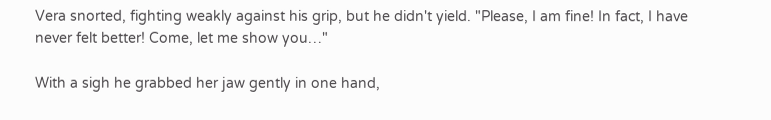Vera snorted, fighting weakly against his grip, but he didn't yield. "Please, I am fine! In fact, I have never felt better! Come, let me show you…"

With a sigh he grabbed her jaw gently in one hand,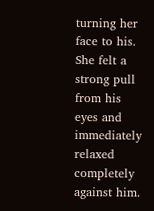turning her face to his. She felt a strong pull from his eyes and immediately relaxed completely against him.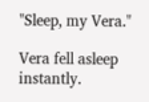"Sleep, my Vera."

Vera fell asleep instantly.